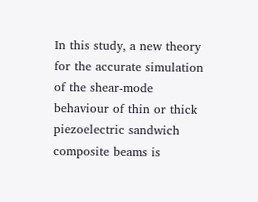In this study, a new theory for the accurate simulation of the shear-mode behaviour of thin or thick piezoelectric sandwich composite beams is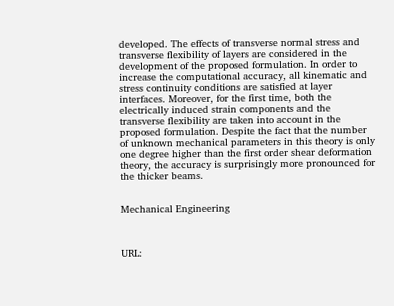developed. The effects of transverse normal stress and transverse flexibility of layers are considered in the development of the proposed formulation. In order to increase the computational accuracy, all kinematic and stress continuity conditions are satisfied at layer interfaces. Moreover, for the first time, both the electrically induced strain components and the transverse flexibility are taken into account in the proposed formulation. Despite the fact that the number of unknown mechanical parameters in this theory is only one degree higher than the first order shear deformation theory, the accuracy is surprisingly more pronounced for the thicker beams.


Mechanical Engineering



URL: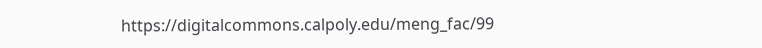https://digitalcommons.calpoly.edu/meng_fac/99